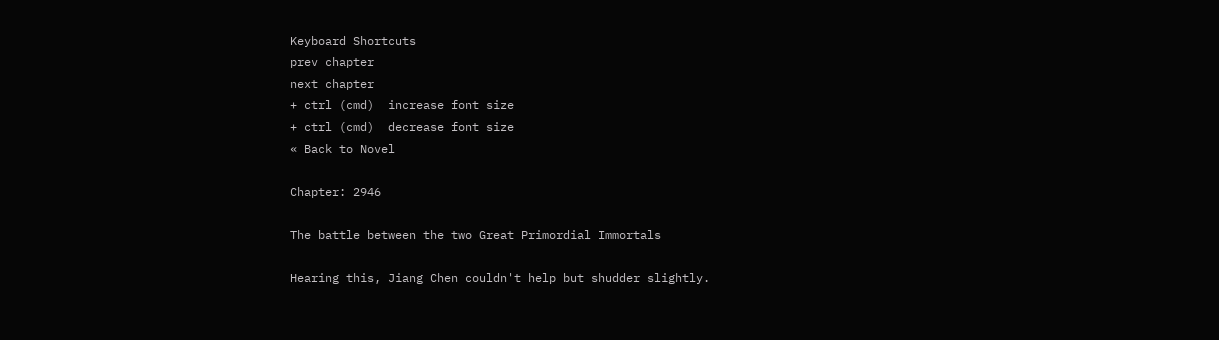Keyboard Shortcuts
prev chapter
next chapter
+ ctrl (cmd)  increase font size
+ ctrl (cmd)  decrease font size
« Back to Novel

Chapter: 2946

The battle between the two Great Primordial Immortals

Hearing this, Jiang Chen couldn't help but shudder slightly.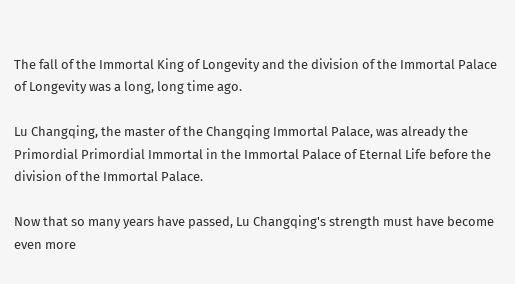The fall of the Immortal King of Longevity and the division of the Immortal Palace of Longevity was a long, long time ago.

Lu Changqing, the master of the Changqing Immortal Palace, was already the Primordial Primordial Immortal in the Immortal Palace of Eternal Life before the division of the Immortal Palace.

Now that so many years have passed, Lu Changqing's strength must have become even more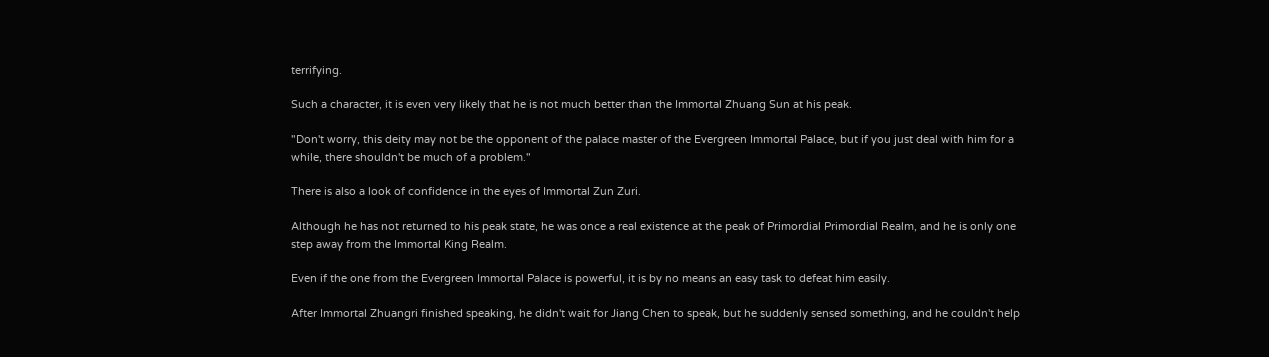terrifying.

Such a character, it is even very likely that he is not much better than the Immortal Zhuang Sun at his peak.

"Don't worry, this deity may not be the opponent of the palace master of the Evergreen Immortal Palace, but if you just deal with him for a while, there shouldn't be much of a problem."

There is also a look of confidence in the eyes of Immortal Zun Zuri.

Although he has not returned to his peak state, he was once a real existence at the peak of Primordial Primordial Realm, and he is only one step away from the Immortal King Realm.

Even if the one from the Evergreen Immortal Palace is powerful, it is by no means an easy task to defeat him easily.

After Immortal Zhuangri finished speaking, he didn't wait for Jiang Chen to speak, but he suddenly sensed something, and he couldn't help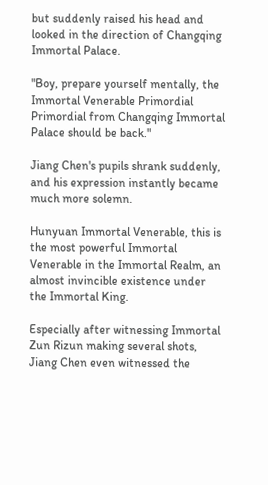but suddenly raised his head and looked in the direction of Changqing Immortal Palace.

"Boy, prepare yourself mentally, the Immortal Venerable Primordial Primordial from Changqing Immortal Palace should be back."

Jiang Chen's pupils shrank suddenly, and his expression instantly became much more solemn.

Hunyuan Immortal Venerable, this is the most powerful Immortal Venerable in the Immortal Realm, an almost invincible existence under the Immortal King.

Especially after witnessing Immortal Zun Rizun making several shots, Jiang Chen even witnessed the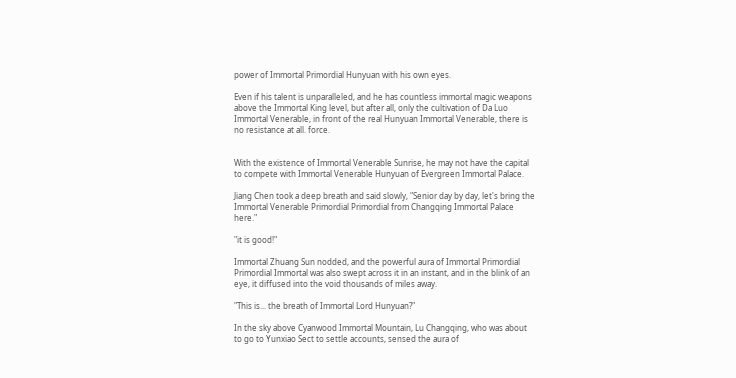power of Immortal Primordial Hunyuan with his own eyes.

Even if his talent is unparalleled, and he has countless immortal magic weapons above the Immortal King level, but after all, only the cultivation of Da Luo Immortal Venerable, in front of the real Hunyuan Immortal Venerable, there is no resistance at all. force.


With the existence of Immortal Venerable Sunrise, he may not have the capital to compete with Immortal Venerable Hunyuan of Evergreen Immortal Palace.

Jiang Chen took a deep breath and said slowly, "Senior day by day, let's bring the Immortal Venerable Primordial Primordial from Changqing Immortal Palace here."

"it is good!"

Immortal Zhuang Sun nodded, and the powerful aura of Immortal Primordial Primordial Immortal was also swept across it in an instant, and in the blink of an eye, it diffused into the void thousands of miles away.

"This is... the breath of Immortal Lord Hunyuan?"

In the sky above Cyanwood Immortal Mountain, Lu Changqing, who was about to go to Yunxiao Sect to settle accounts, sensed the aura of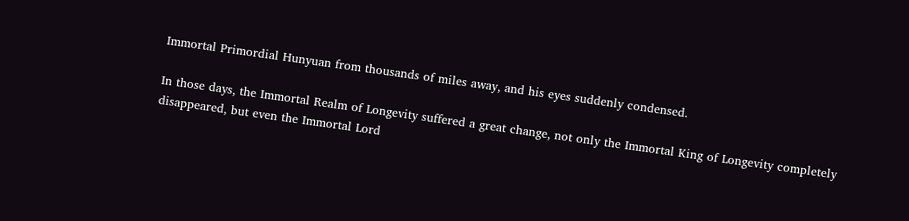Immortal Primordial Hunyuan from thousands of miles away, and his eyes suddenly condensed.

In those days, the Immortal Realm of Longevity suffered a great change, not only the Immortal King of Longevity completely disappeared, but even the Immortal Lord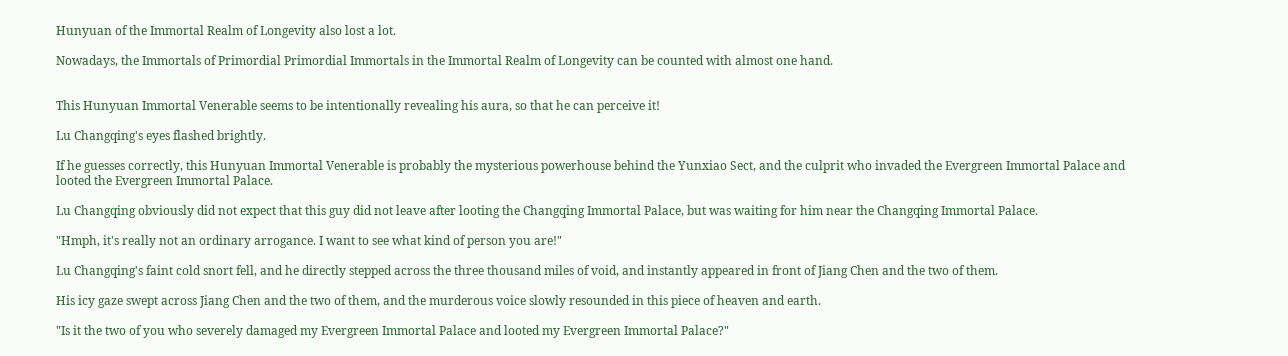Hunyuan of the Immortal Realm of Longevity also lost a lot.

Nowadays, the Immortals of Primordial Primordial Immortals in the Immortal Realm of Longevity can be counted with almost one hand.


This Hunyuan Immortal Venerable seems to be intentionally revealing his aura, so that he can perceive it!

Lu Changqing's eyes flashed brightly.

If he guesses correctly, this Hunyuan Immortal Venerable is probably the mysterious powerhouse behind the Yunxiao Sect, and the culprit who invaded the Evergreen Immortal Palace and looted the Evergreen Immortal Palace.

Lu Changqing obviously did not expect that this guy did not leave after looting the Changqing Immortal Palace, but was waiting for him near the Changqing Immortal Palace.

"Hmph, it's really not an ordinary arrogance. I want to see what kind of person you are!"

Lu Changqing's faint cold snort fell, and he directly stepped across the three thousand miles of void, and instantly appeared in front of Jiang Chen and the two of them.

His icy gaze swept across Jiang Chen and the two of them, and the murderous voice slowly resounded in this piece of heaven and earth.

"Is it the two of you who severely damaged my Evergreen Immortal Palace and looted my Evergreen Immortal Palace?"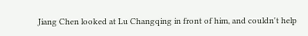Jiang Chen looked at Lu Changqing in front of him, and couldn't help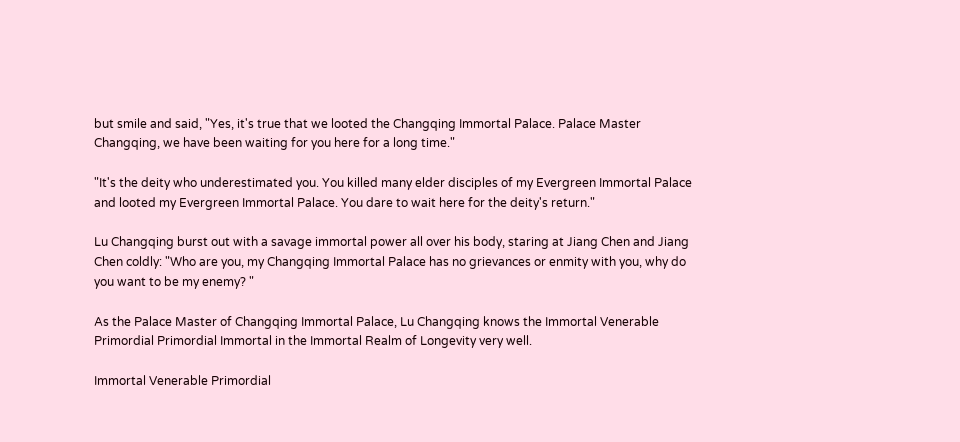but smile and said, "Yes, it's true that we looted the Changqing Immortal Palace. Palace Master Changqing, we have been waiting for you here for a long time."

"It's the deity who underestimated you. You killed many elder disciples of my Evergreen Immortal Palace and looted my Evergreen Immortal Palace. You dare to wait here for the deity's return."

Lu Changqing burst out with a savage immortal power all over his body, staring at Jiang Chen and Jiang Chen coldly: "Who are you, my Changqing Immortal Palace has no grievances or enmity with you, why do you want to be my enemy? "

As the Palace Master of Changqing Immortal Palace, Lu Changqing knows the Immortal Venerable Primordial Primordial Immortal in the Immortal Realm of Longevity very well.

Immortal Venerable Primordial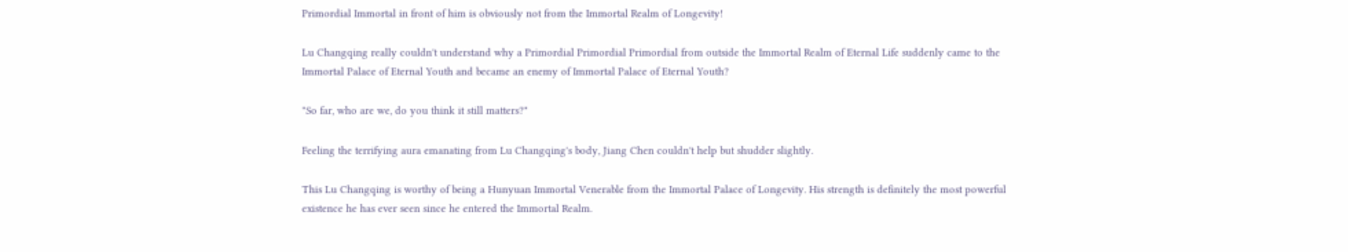Primordial Immortal in front of him is obviously not from the Immortal Realm of Longevity!

Lu Changqing really couldn't understand why a Primordial Primordial Primordial from outside the Immortal Realm of Eternal Life suddenly came to the Immortal Palace of Eternal Youth and became an enemy of Immortal Palace of Eternal Youth?

"So far, who are we, do you think it still matters?"

Feeling the terrifying aura emanating from Lu Changqing's body, Jiang Chen couldn't help but shudder slightly.

This Lu Changqing is worthy of being a Hunyuan Immortal Venerable from the Immortal Palace of Longevity. His strength is definitely the most powerful existence he has ever seen since he entered the Immortal Realm.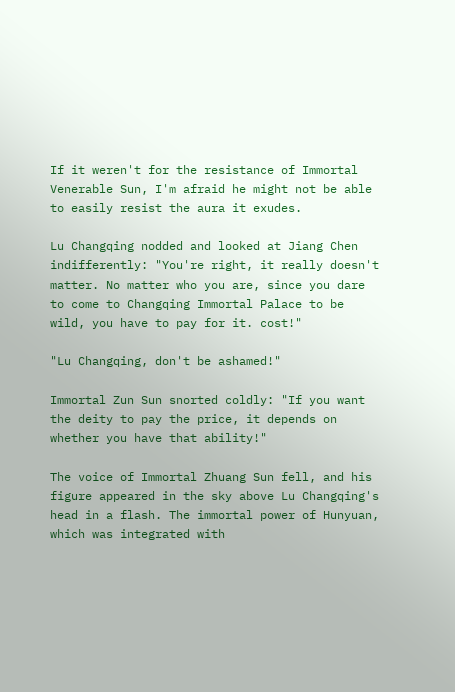If it weren't for the resistance of Immortal Venerable Sun, I'm afraid he might not be able to easily resist the aura it exudes.

Lu Changqing nodded and looked at Jiang Chen indifferently: "You're right, it really doesn't matter. No matter who you are, since you dare to come to Changqing Immortal Palace to be wild, you have to pay for it. cost!"

"Lu Changqing, don't be ashamed!"

Immortal Zun Sun snorted coldly: "If you want the deity to pay the price, it depends on whether you have that ability!"

The voice of Immortal Zhuang Sun fell, and his figure appeared in the sky above Lu Changqing's head in a flash. The immortal power of Hunyuan, which was integrated with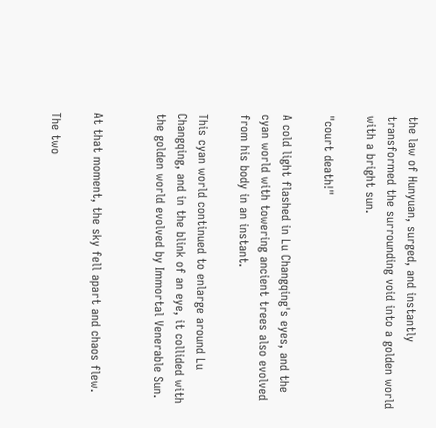the law of Hunyuan, surged, and instantly transformed the surrounding void into a golden world with a bright sun.

"court death!"

A cold light flashed in Lu Changqing's eyes, and the cyan world with towering ancient trees also evolved from his body in an instant.

This cyan world continued to enlarge around Lu Changqing, and in the blink of an eye, it collided with the golden world evolved by Immortal Venerable Sun.


At that moment, the sky fell apart and chaos flew.

The two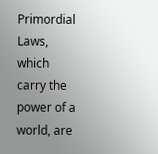Primordial Laws, which carry the power of a world, are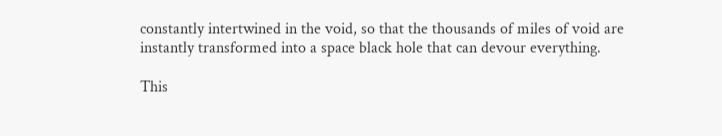constantly intertwined in the void, so that the thousands of miles of void are instantly transformed into a space black hole that can devour everything.

This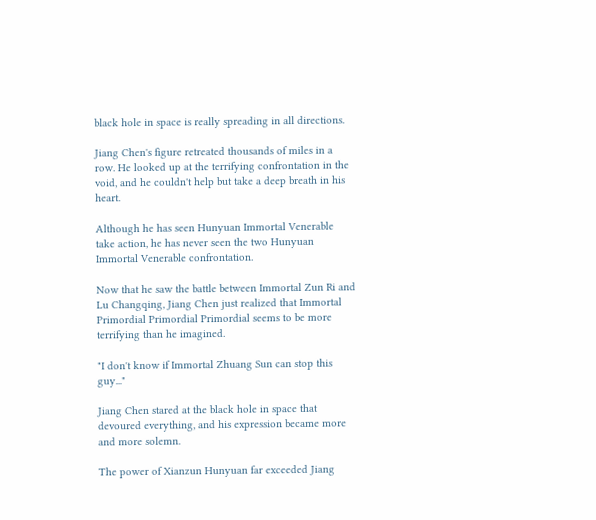black hole in space is really spreading in all directions.

Jiang Chen's figure retreated thousands of miles in a row. He looked up at the terrifying confrontation in the void, and he couldn't help but take a deep breath in his heart.

Although he has seen Hunyuan Immortal Venerable take action, he has never seen the two Hunyuan Immortal Venerable confrontation.

Now that he saw the battle between Immortal Zun Ri and Lu Changqing, Jiang Chen just realized that Immortal Primordial Primordial Primordial seems to be more terrifying than he imagined.

"I don't know if Immortal Zhuang Sun can stop this guy..."

Jiang Chen stared at the black hole in space that devoured everything, and his expression became more and more solemn.

The power of Xianzun Hunyuan far exceeded Jiang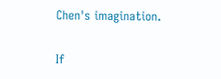Chen's imagination.

If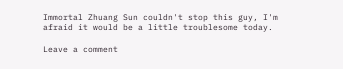Immortal Zhuang Sun couldn't stop this guy, I'm afraid it would be a little troublesome today.

Leave a comment